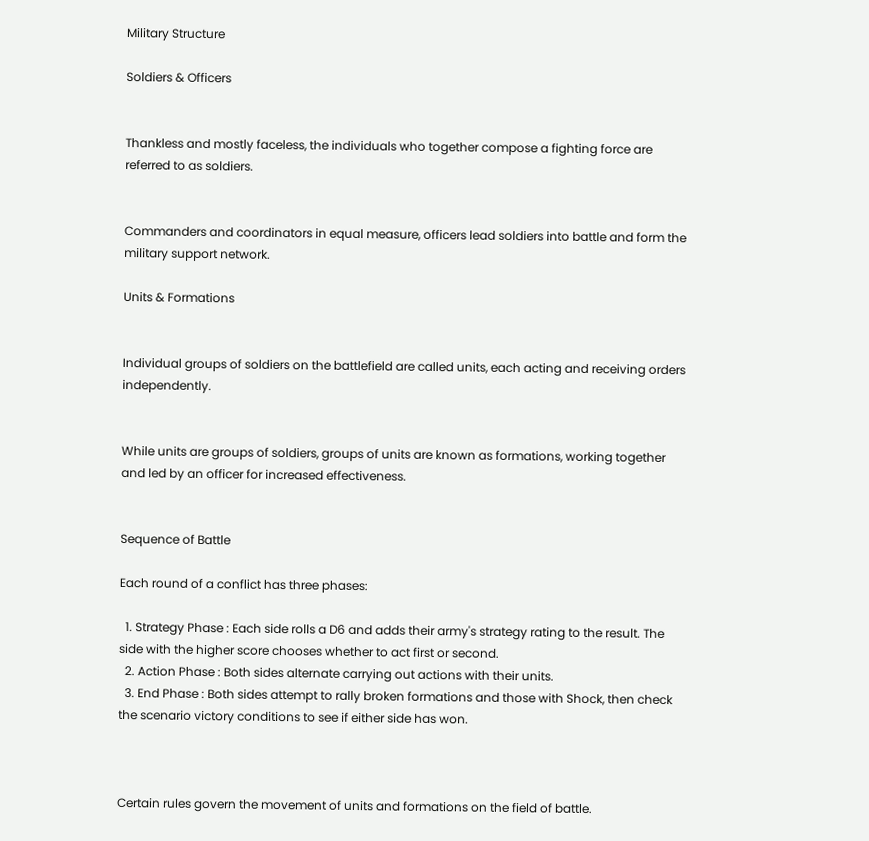Military Structure

Soldiers & Officers


Thankless and mostly faceless, the individuals who together compose a fighting force are referred to as soldiers.


Commanders and coordinators in equal measure, officers lead soldiers into battle and form the military support network.

Units & Formations


Individual groups of soldiers on the battlefield are called units, each acting and receiving orders independently.


While units are groups of soldiers, groups of units are known as formations, working together and led by an officer for increased effectiveness.


Sequence of Battle

Each round of a conflict has three phases:

  1. Strategy Phase : Each side rolls a D6 and adds their army's strategy rating to the result. The side with the higher score chooses whether to act first or second.
  2. Action Phase : Both sides alternate carrying out actions with their units.
  3. End Phase : Both sides attempt to rally broken formations and those with Shock, then check the scenario victory conditions to see if either side has won.



Certain rules govern the movement of units and formations on the field of battle.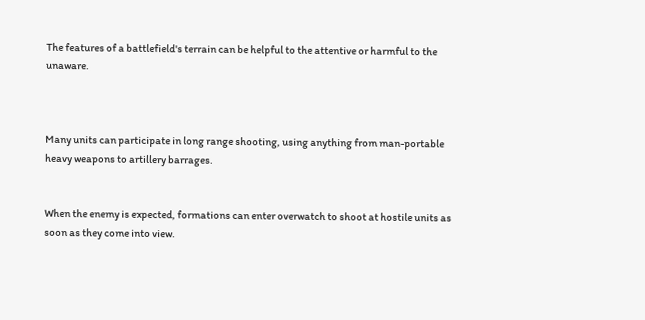The features of a battlefield's terrain can be helpful to the attentive or harmful to the unaware.



Many units can participate in long range shooting, using anything from man-portable heavy weapons to artillery barrages.


When the enemy is expected, formations can enter overwatch to shoot at hostile units as soon as they come into view.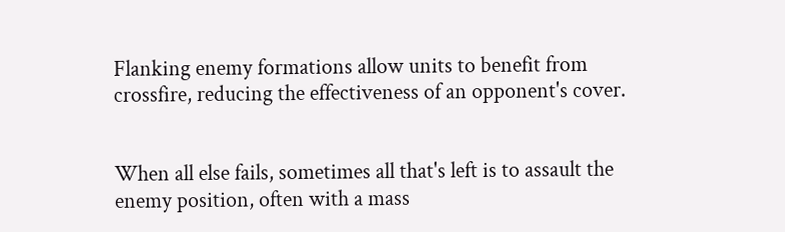Flanking enemy formations allow units to benefit from crossfire, reducing the effectiveness of an opponent's cover.


When all else fails, sometimes all that's left is to assault the enemy position, often with a mass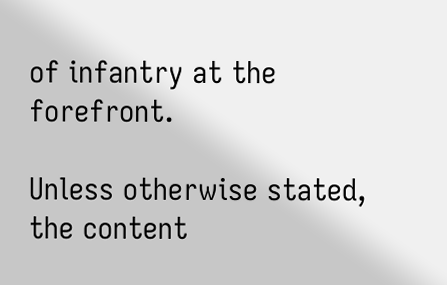of infantry at the forefront.

Unless otherwise stated, the content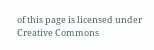of this page is licensed under Creative Commons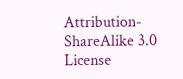Attribution-ShareAlike 3.0 License